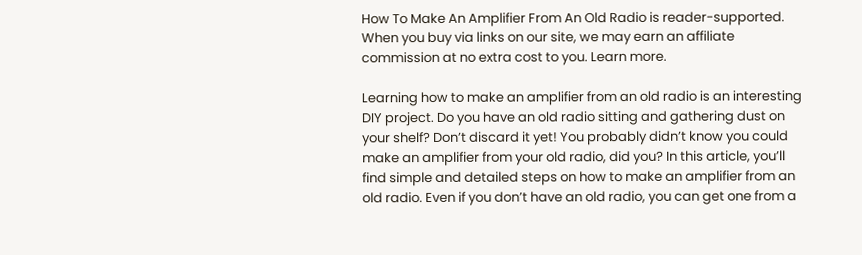How To Make An Amplifier From An Old Radio is reader-supported. When you buy via links on our site, we may earn an affiliate commission at no extra cost to you. Learn more.

Learning how to make an amplifier from an old radio is an interesting DIY project. Do you have an old radio sitting and gathering dust on your shelf? Don’t discard it yet! You probably didn’t know you could make an amplifier from your old radio, did you? In this article, you’ll find simple and detailed steps on how to make an amplifier from an old radio. Even if you don’t have an old radio, you can get one from a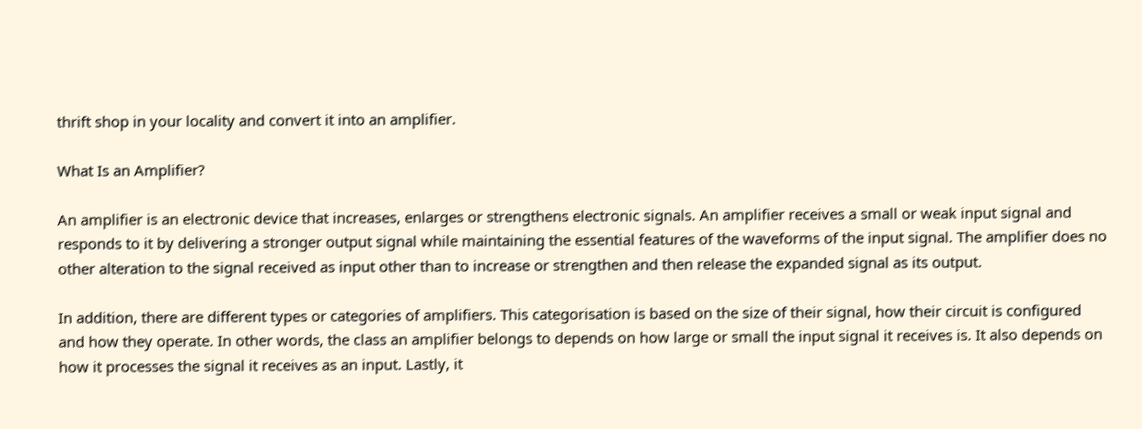thrift shop in your locality and convert it into an amplifier.

What Is an Amplifier?

An amplifier is an electronic device that increases, enlarges or strengthens electronic signals. An amplifier receives a small or weak input signal and responds to it by delivering a stronger output signal while maintaining the essential features of the waveforms of the input signal. The amplifier does no other alteration to the signal received as input other than to increase or strengthen and then release the expanded signal as its output.

In addition, there are different types or categories of amplifiers. This categorisation is based on the size of their signal, how their circuit is configured and how they operate. In other words, the class an amplifier belongs to depends on how large or small the input signal it receives is. It also depends on how it processes the signal it receives as an input. Lastly, it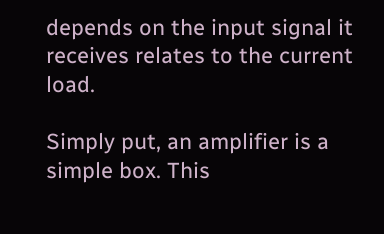depends on the input signal it receives relates to the current load.

Simply put, an amplifier is a simple box. This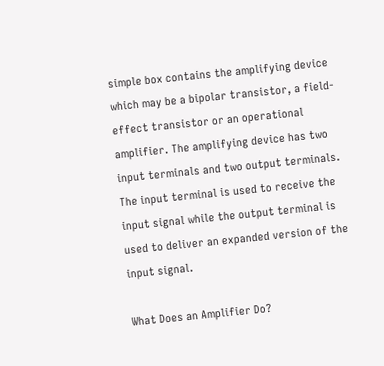simple box contains the amplifying device which may be a bipolar transistor, a field-effect transistor or an operational amplifier. The amplifying device has two input terminals and two output terminals. The input terminal is used to receive the input signal while the output terminal is used to deliver an expanded version of the input signal.

What Does an Amplifier Do?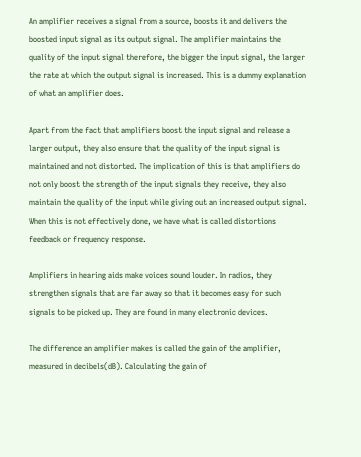An amplifier receives a signal from a source, boosts it and delivers the boosted input signal as its output signal. The amplifier maintains the quality of the input signal therefore, the bigger the input signal, the larger the rate at which the output signal is increased. This is a dummy explanation of what an amplifier does.

Apart from the fact that amplifiers boost the input signal and release a larger output, they also ensure that the quality of the input signal is maintained and not distorted. The implication of this is that amplifiers do not only boost the strength of the input signals they receive, they also maintain the quality of the input while giving out an increased output signal. When this is not effectively done, we have what is called distortions feedback or frequency response.

Amplifiers in hearing aids make voices sound louder. In radios, they strengthen signals that are far away so that it becomes easy for such signals to be picked up. They are found in many electronic devices.

The difference an amplifier makes is called the gain of the amplifier, measured in decibels(dB). Calculating the gain of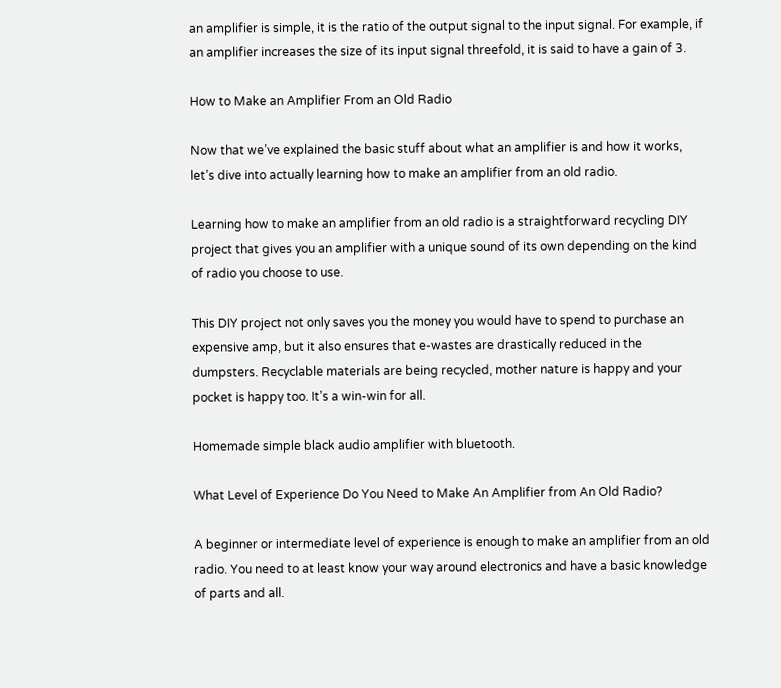an amplifier is simple, it is the ratio of the output signal to the input signal. For example, if an amplifier increases the size of its input signal threefold, it is said to have a gain of 3.

How to Make an Amplifier From an Old Radio

Now that we’ve explained the basic stuff about what an amplifier is and how it works, let’s dive into actually learning how to make an amplifier from an old radio.

Learning how to make an amplifier from an old radio is a straightforward recycling DIY project that gives you an amplifier with a unique sound of its own depending on the kind of radio you choose to use.

This DIY project not only saves you the money you would have to spend to purchase an expensive amp, but it also ensures that e-wastes are drastically reduced in the dumpsters. Recyclable materials are being recycled, mother nature is happy and your pocket is happy too. It’s a win-win for all.

Homemade simple black audio amplifier with bluetooth.

What Level of Experience Do You Need to Make An Amplifier from An Old Radio?

A beginner or intermediate level of experience is enough to make an amplifier from an old radio. You need to at least know your way around electronics and have a basic knowledge of parts and all.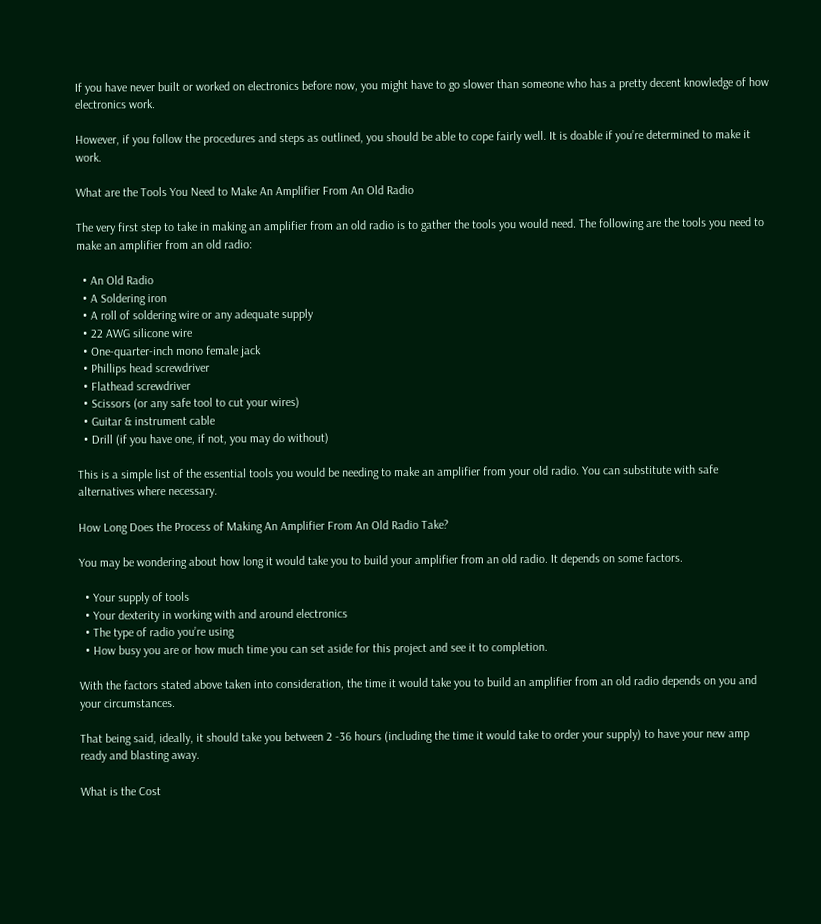If you have never built or worked on electronics before now, you might have to go slower than someone who has a pretty decent knowledge of how electronics work.

However, if you follow the procedures and steps as outlined, you should be able to cope fairly well. It is doable if you’re determined to make it work.

What are the Tools You Need to Make An Amplifier From An Old Radio

The very first step to take in making an amplifier from an old radio is to gather the tools you would need. The following are the tools you need to make an amplifier from an old radio:

  • An Old Radio
  • A Soldering iron
  • A roll of soldering wire or any adequate supply
  • 22 AWG silicone wire
  • One-quarter-inch mono female jack
  • Phillips head screwdriver
  • Flathead screwdriver
  • Scissors (or any safe tool to cut your wires)
  • Guitar & instrument cable
  • Drill (if you have one, if not, you may do without)

This is a simple list of the essential tools you would be needing to make an amplifier from your old radio. You can substitute with safe alternatives where necessary.

How Long Does the Process of Making An Amplifier From An Old Radio Take?

You may be wondering about how long it would take you to build your amplifier from an old radio. It depends on some factors.

  • Your supply of tools
  • Your dexterity in working with and around electronics
  • The type of radio you’re using
  • How busy you are or how much time you can set aside for this project and see it to completion.

With the factors stated above taken into consideration, the time it would take you to build an amplifier from an old radio depends on you and your circumstances.

That being said, ideally, it should take you between 2 -36 hours (including the time it would take to order your supply) to have your new amp ready and blasting away.

What is the Cost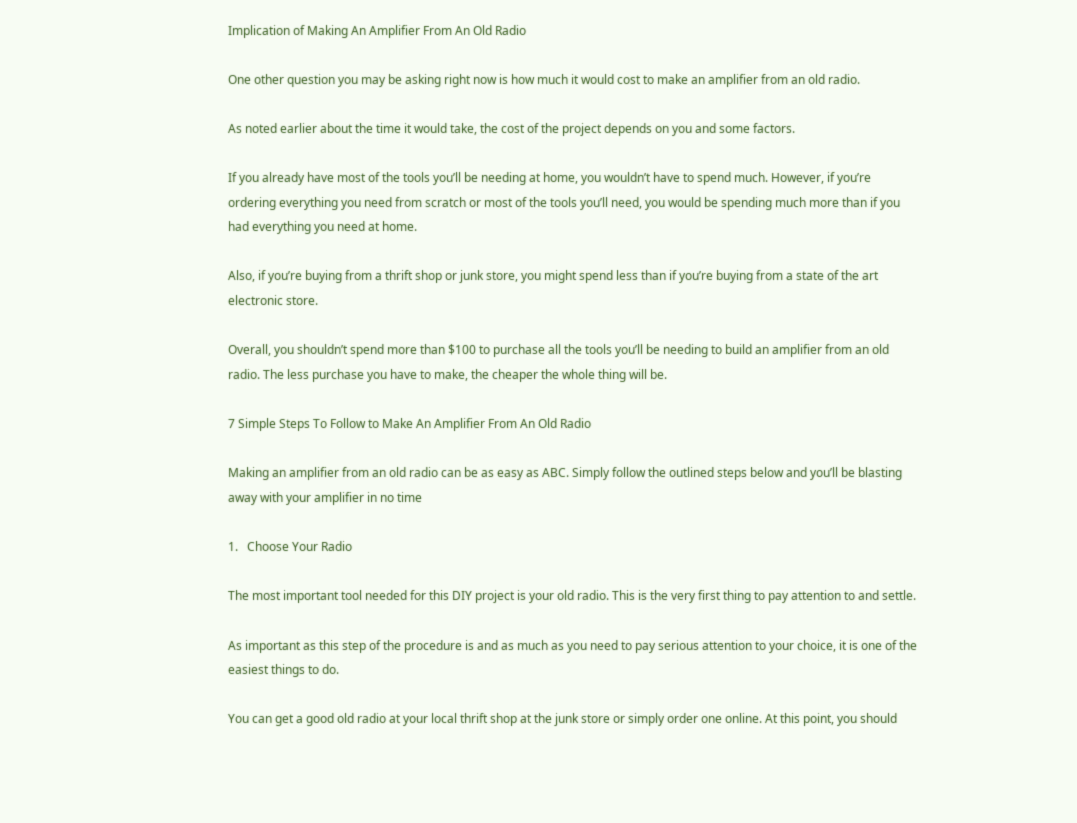Implication of Making An Amplifier From An Old Radio

One other question you may be asking right now is how much it would cost to make an amplifier from an old radio.

As noted earlier about the time it would take, the cost of the project depends on you and some factors.

If you already have most of the tools you’ll be needing at home, you wouldn’t have to spend much. However, if you’re ordering everything you need from scratch or most of the tools you’ll need, you would be spending much more than if you had everything you need at home.

Also, if you’re buying from a thrift shop or junk store, you might spend less than if you’re buying from a state of the art electronic store.

Overall, you shouldn’t spend more than $100 to purchase all the tools you’ll be needing to build an amplifier from an old radio. The less purchase you have to make, the cheaper the whole thing will be.

7 Simple Steps To Follow to Make An Amplifier From An Old Radio

Making an amplifier from an old radio can be as easy as ABC. Simply follow the outlined steps below and you’ll be blasting away with your amplifier in no time

1.   Choose Your Radio

The most important tool needed for this DIY project is your old radio. This is the very first thing to pay attention to and settle.

As important as this step of the procedure is and as much as you need to pay serious attention to your choice, it is one of the easiest things to do.

You can get a good old radio at your local thrift shop at the junk store or simply order one online. At this point, you should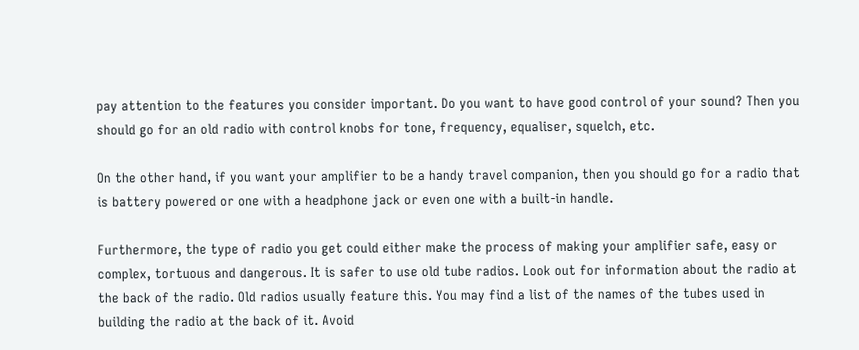pay attention to the features you consider important. Do you want to have good control of your sound? Then you should go for an old radio with control knobs for tone, frequency, equaliser, squelch, etc.

On the other hand, if you want your amplifier to be a handy travel companion, then you should go for a radio that is battery powered or one with a headphone jack or even one with a built-in handle.

Furthermore, the type of radio you get could either make the process of making your amplifier safe, easy or complex, tortuous and dangerous. It is safer to use old tube radios. Look out for information about the radio at the back of the radio. Old radios usually feature this. You may find a list of the names of the tubes used in building the radio at the back of it. Avoid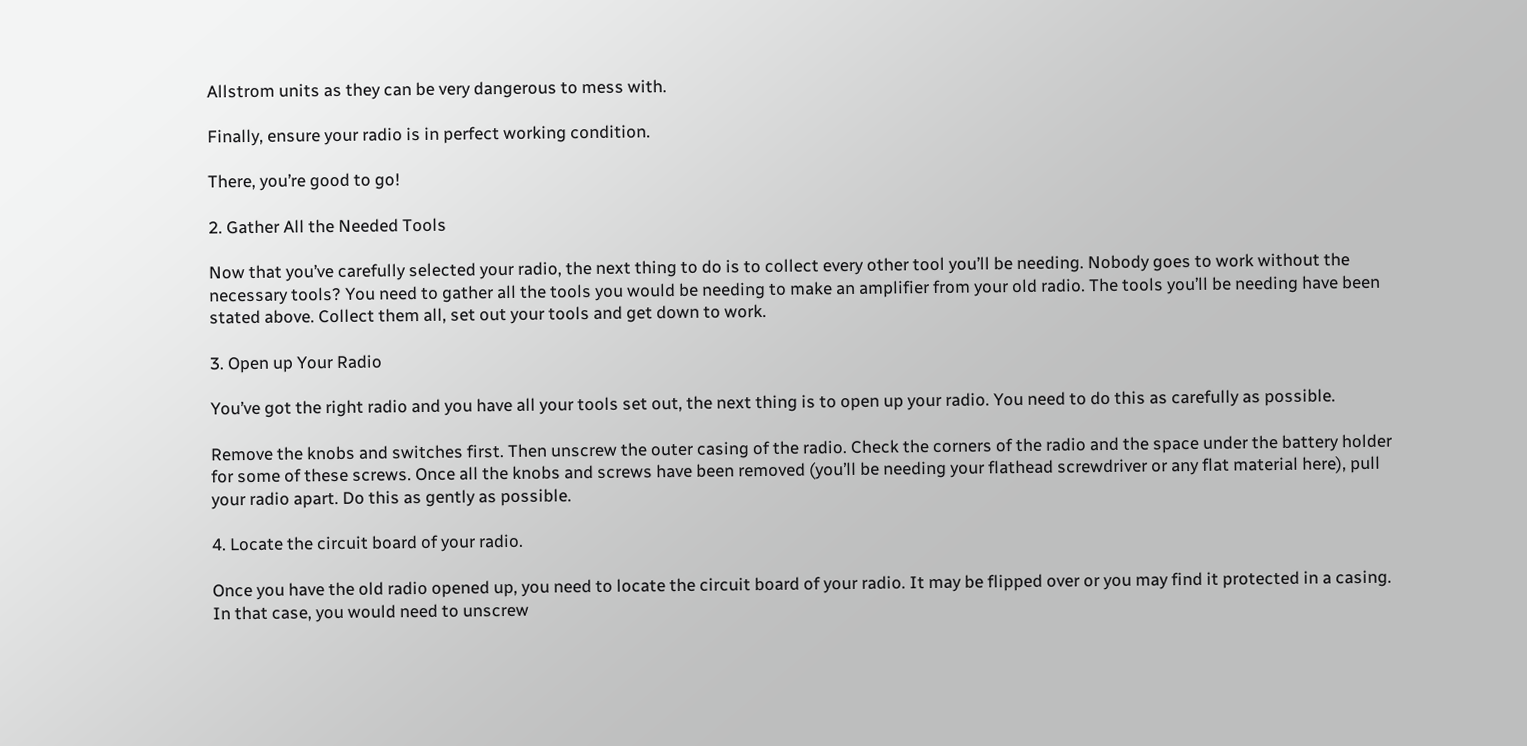Allstrom units as they can be very dangerous to mess with.

Finally, ensure your radio is in perfect working condition.

There, you’re good to go!

2. Gather All the Needed Tools

Now that you’ve carefully selected your radio, the next thing to do is to collect every other tool you’ll be needing. Nobody goes to work without the necessary tools? You need to gather all the tools you would be needing to make an amplifier from your old radio. The tools you’ll be needing have been stated above. Collect them all, set out your tools and get down to work.

3. Open up Your Radio

You’ve got the right radio and you have all your tools set out, the next thing is to open up your radio. You need to do this as carefully as possible.

Remove the knobs and switches first. Then unscrew the outer casing of the radio. Check the corners of the radio and the space under the battery holder for some of these screws. Once all the knobs and screws have been removed (you’ll be needing your flathead screwdriver or any flat material here), pull your radio apart. Do this as gently as possible.

4. Locate the circuit board of your radio.

Once you have the old radio opened up, you need to locate the circuit board of your radio. It may be flipped over or you may find it protected in a casing. In that case, you would need to unscrew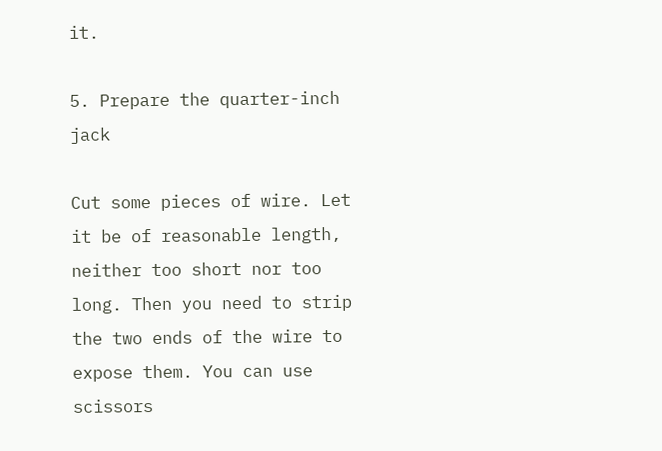it.

5. Prepare the quarter-inch jack

Cut some pieces of wire. Let it be of reasonable length, neither too short nor too long. Then you need to strip the two ends of the wire to expose them. You can use scissors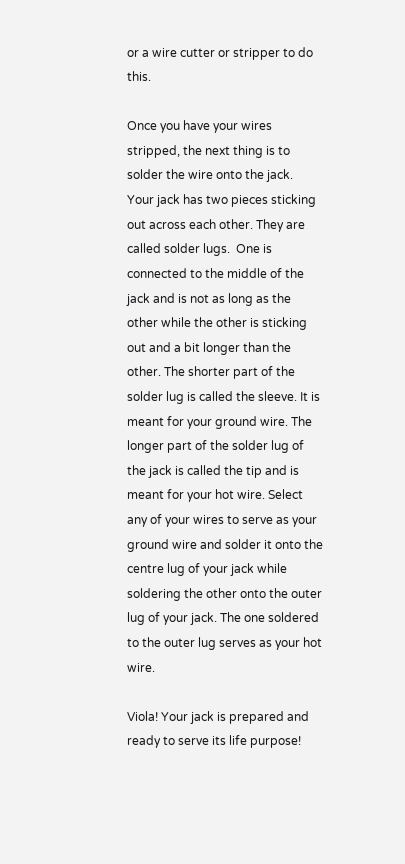or a wire cutter or stripper to do this.

Once you have your wires stripped, the next thing is to solder the wire onto the jack.  Your jack has two pieces sticking out across each other. They are called solder lugs.  One is connected to the middle of the jack and is not as long as the other while the other is sticking out and a bit longer than the other. The shorter part of the solder lug is called the sleeve. It is meant for your ground wire. The longer part of the solder lug of the jack is called the tip and is meant for your hot wire. Select any of your wires to serve as your ground wire and solder it onto the centre lug of your jack while soldering the other onto the outer lug of your jack. The one soldered to the outer lug serves as your hot wire.

Viola! Your jack is prepared and ready to serve its life purpose!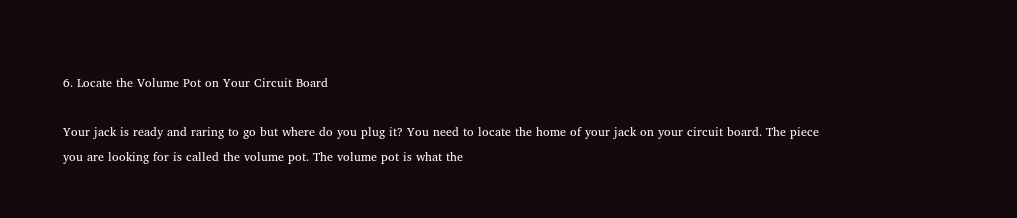6. Locate the Volume Pot on Your Circuit Board

Your jack is ready and raring to go but where do you plug it? You need to locate the home of your jack on your circuit board. The piece you are looking for is called the volume pot. The volume pot is what the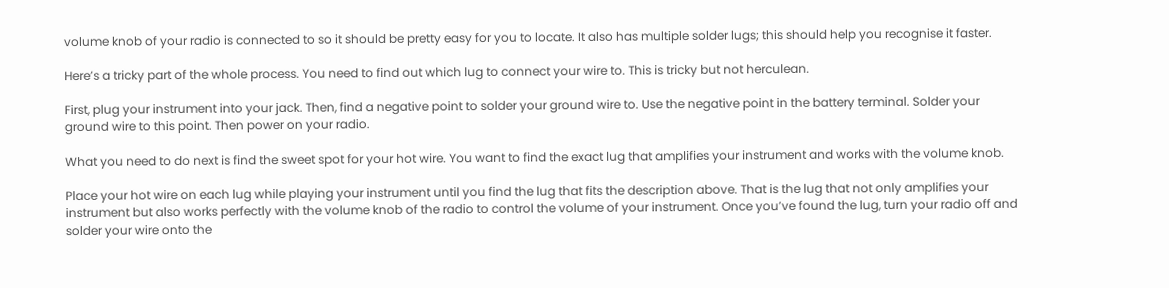volume knob of your radio is connected to so it should be pretty easy for you to locate. It also has multiple solder lugs; this should help you recognise it faster.

Here’s a tricky part of the whole process. You need to find out which lug to connect your wire to. This is tricky but not herculean.

First, plug your instrument into your jack. Then, find a negative point to solder your ground wire to. Use the negative point in the battery terminal. Solder your ground wire to this point. Then power on your radio.

What you need to do next is find the sweet spot for your hot wire. You want to find the exact lug that amplifies your instrument and works with the volume knob.

Place your hot wire on each lug while playing your instrument until you find the lug that fits the description above. That is the lug that not only amplifies your instrument but also works perfectly with the volume knob of the radio to control the volume of your instrument. Once you’ve found the lug, turn your radio off and solder your wire onto the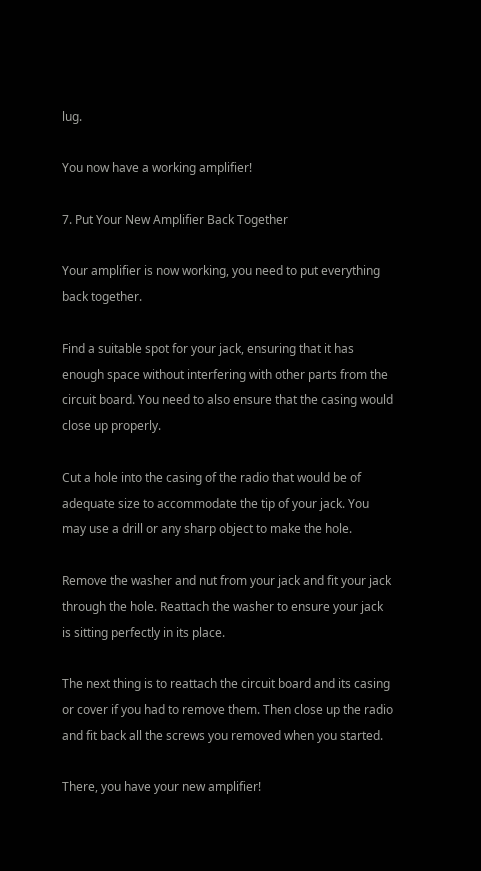lug.

You now have a working amplifier!

7. Put Your New Amplifier Back Together

Your amplifier is now working, you need to put everything back together.

Find a suitable spot for your jack, ensuring that it has enough space without interfering with other parts from the circuit board. You need to also ensure that the casing would close up properly.

Cut a hole into the casing of the radio that would be of adequate size to accommodate the tip of your jack. You may use a drill or any sharp object to make the hole.

Remove the washer and nut from your jack and fit your jack through the hole. Reattach the washer to ensure your jack is sitting perfectly in its place.

The next thing is to reattach the circuit board and its casing or cover if you had to remove them. Then close up the radio and fit back all the screws you removed when you started.

There, you have your new amplifier!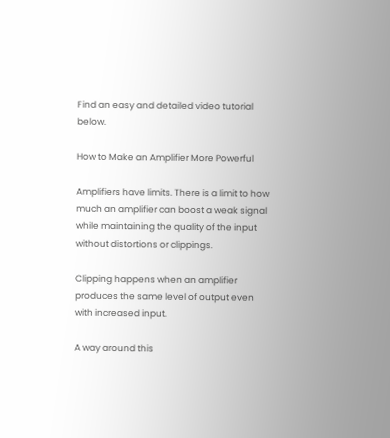Find an easy and detailed video tutorial below.

How to Make an Amplifier More Powerful

Amplifiers have limits. There is a limit to how much an amplifier can boost a weak signal while maintaining the quality of the input without distortions or clippings.

Clipping happens when an amplifier produces the same level of output even with increased input.

A way around this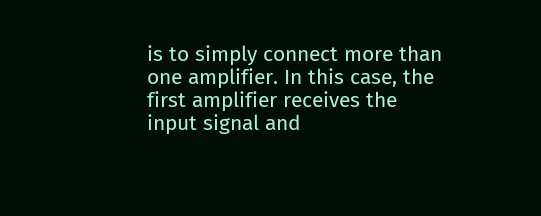is to simply connect more than one amplifier. In this case, the first amplifier receives the input signal and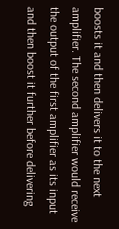boosts it and then delivers it to the next amplifier. The second amplifier would receive the output of the first amplifier as its input and then boost it further before delivering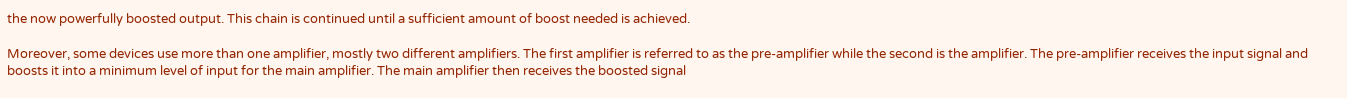the now powerfully boosted output. This chain is continued until a sufficient amount of boost needed is achieved.

Moreover, some devices use more than one amplifier, mostly two different amplifiers. The first amplifier is referred to as the pre-amplifier while the second is the amplifier. The pre-amplifier receives the input signal and boosts it into a minimum level of input for the main amplifier. The main amplifier then receives the boosted signal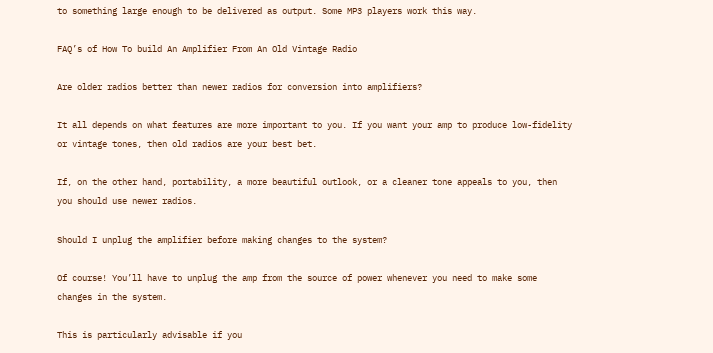to something large enough to be delivered as output. Some MP3 players work this way.

FAQ’s of How To build An Amplifier From An Old Vintage Radio

Are older radios better than newer radios for conversion into amplifiers?

It all depends on what features are more important to you. If you want your amp to produce low-fidelity or vintage tones, then old radios are your best bet.

If, on the other hand, portability, a more beautiful outlook, or a cleaner tone appeals to you, then you should use newer radios.

Should I unplug the amplifier before making changes to the system?

Of course! You’ll have to unplug the amp from the source of power whenever you need to make some changes in the system.

This is particularly advisable if you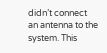didn’t connect an antenna to the system. This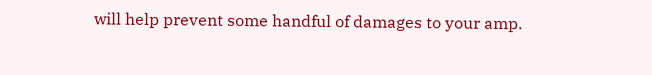will help prevent some handful of damages to your amp.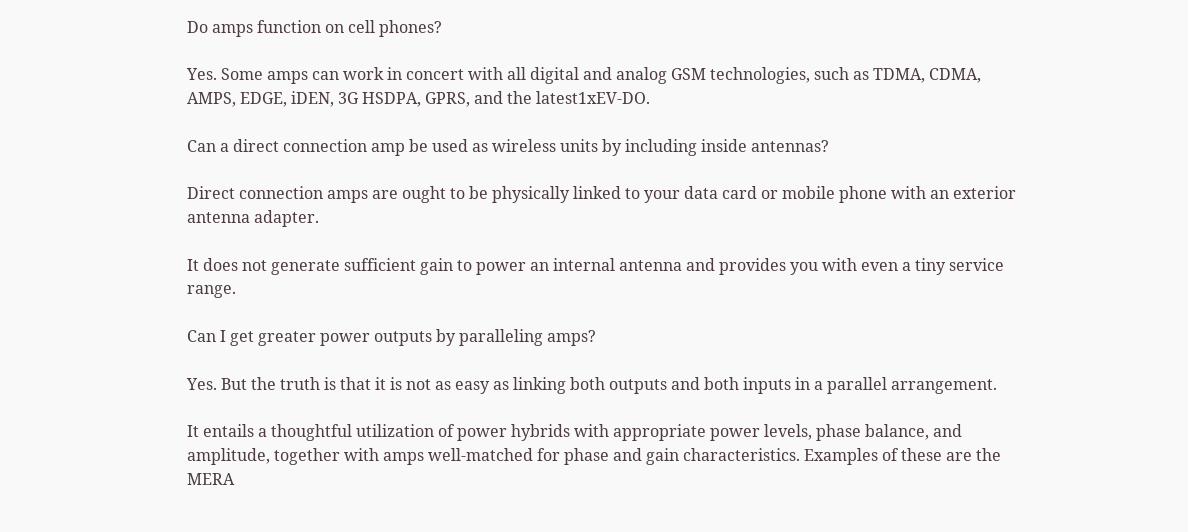Do amps function on cell phones?

Yes. Some amps can work in concert with all digital and analog GSM technologies, such as TDMA, CDMA, AMPS, EDGE, iDEN, 3G HSDPA, GPRS, and the latest1xEV-DO.

Can a direct connection amp be used as wireless units by including inside antennas?

Direct connection amps are ought to be physically linked to your data card or mobile phone with an exterior antenna adapter.

It does not generate sufficient gain to power an internal antenna and provides you with even a tiny service range.

Can I get greater power outputs by paralleling amps?

Yes. But the truth is that it is not as easy as linking both outputs and both inputs in a parallel arrangement.

It entails a thoughtful utilization of power hybrids with appropriate power levels, phase balance, and amplitude, together with amps well-matched for phase and gain characteristics. Examples of these are the MERA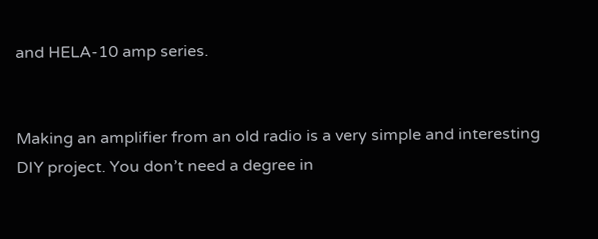and HELA-10 amp series.


Making an amplifier from an old radio is a very simple and interesting DIY project. You don’t need a degree in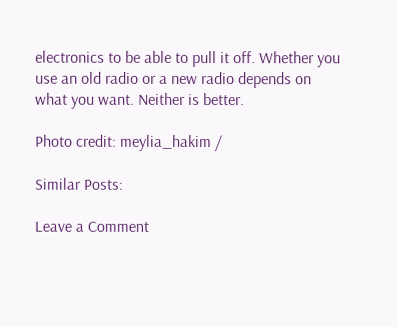electronics to be able to pull it off. Whether you use an old radio or a new radio depends on what you want. Neither is better.

Photo credit: meylia_hakim /

Similar Posts:

Leave a Comment